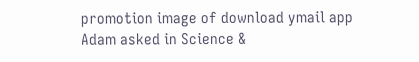promotion image of download ymail app
Adam asked in Science &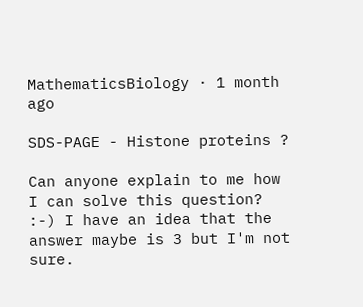MathematicsBiology · 1 month ago

SDS-PAGE - Histone proteins ?

Can anyone explain to me how I can solve this question? :-) I have an idea that the answer maybe is 3 but I'm not sure.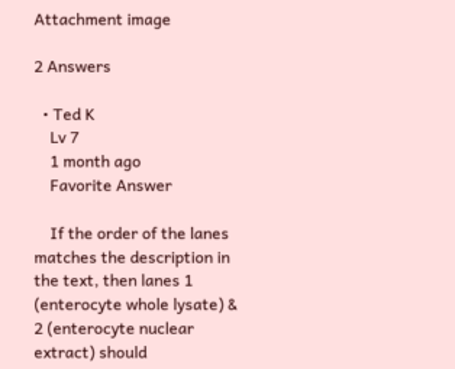Attachment image

2 Answers

  • Ted K
    Lv 7
    1 month ago
    Favorite Answer

    If the order of the lanes matches the description in the text, then lanes 1 (enterocyte whole lysate) & 2 (enterocyte nuclear extract) should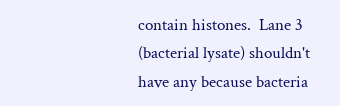contain histones.  Lane 3 (bacterial lysate) shouldn't have any because bacteria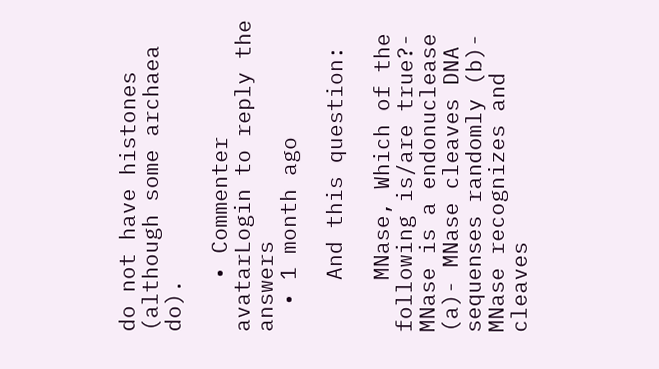do not have histones (although some archaea do).

    • Commenter avatarLogin to reply the answers
  • 1 month ago

    And this question:

    MNase, Which of the following is/are true?- MNase is a endonuclease (a)- MNase cleaves DNA sequenses randomly (b)- MNase recognizes and cleaves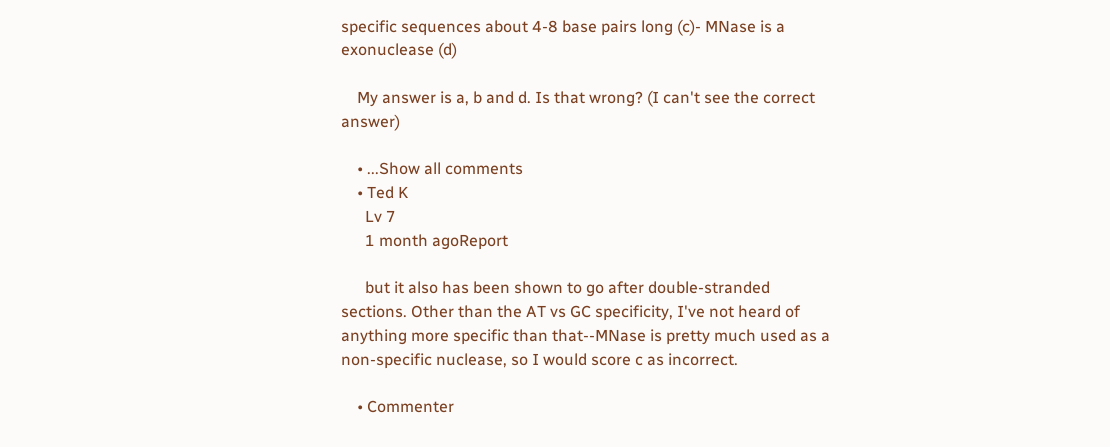specific sequences about 4-8 base pairs long (c)- MNase is a exonuclease (d)

    My answer is a, b and d. Is that wrong? (I can't see the correct answer)

    • ...Show all comments
    • Ted K
      Lv 7
      1 month agoReport

      but it also has been shown to go after double-stranded sections. Other than the AT vs GC specificity, I've not heard of anything more specific than that--MNase is pretty much used as a non-specific nuclease, so I would score c as incorrect.

    • Commenter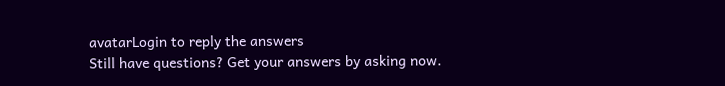avatarLogin to reply the answers
Still have questions? Get your answers by asking now.